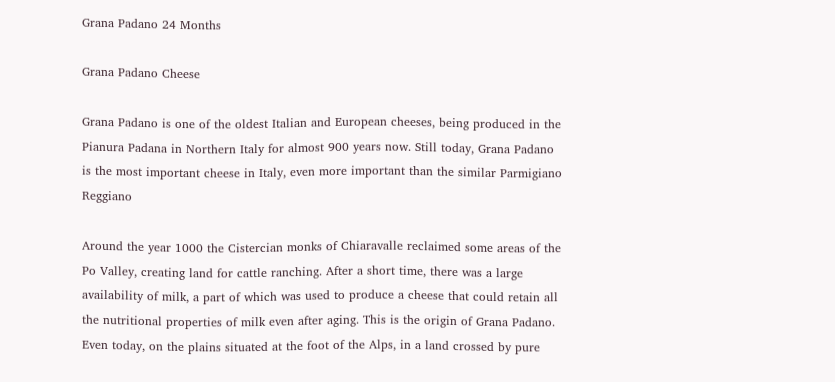Grana Padano 24 Months

Grana Padano Cheese

Grana Padano is one of the oldest Italian and European cheeses, being produced in the Pianura Padana in Northern Italy for almost 900 years now. Still today, Grana Padano is the most important cheese in Italy, even more important than the similar Parmigiano Reggiano

Around the year 1000 the Cistercian monks of Chiaravalle reclaimed some areas of the Po Valley, creating land for cattle ranching. After a short time, there was a large availability of milk, a part of which was used to produce a cheese that could retain all the nutritional properties of milk even after aging. This is the origin of Grana Padano. Even today, on the plains situated at the foot of the Alps, in a land crossed by pure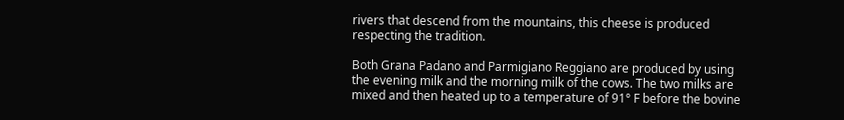rivers that descend from the mountains, this cheese is produced respecting the tradition.

Both Grana Padano and Parmigiano Reggiano are produced by using the evening milk and the morning milk of the cows. The two milks are mixed and then heated up to a temperature of 91° F before the bovine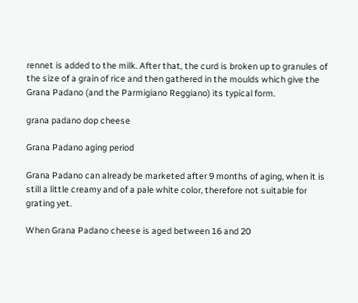rennet is added to the milk. After that, the curd is broken up to granules of the size of a grain of rice and then gathered in the moulds which give the Grana Padano (and the Parmigiano Reggiano) its typical form.

grana padano dop cheese

Grana Padano aging period

Grana Padano can already be marketed after 9 months of aging, when it is still a little creamy and of a pale white color, therefore not suitable for grating yet.

When Grana Padano cheese is aged between 16 and 20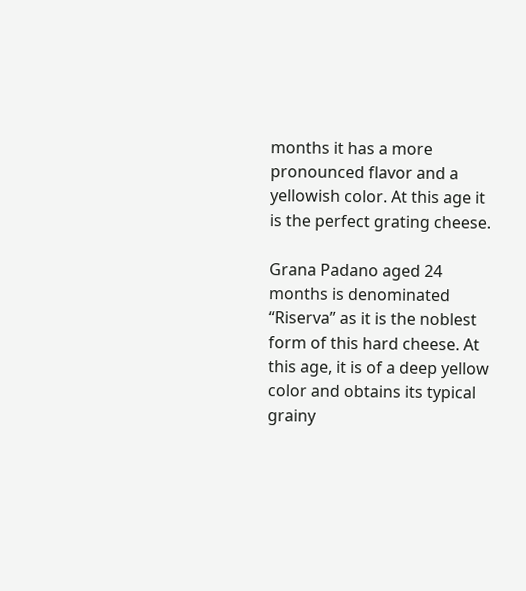months it has a more pronounced flavor and a yellowish color. At this age it is the perfect grating cheese.

Grana Padano aged 24 months is denominated “Riserva” as it is the noblest form of this hard cheese. At this age, it is of a deep yellow color and obtains its typical grainy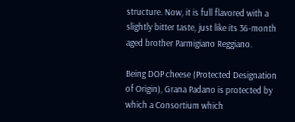structure. Now, it is full flavored with a slightly bitter taste, just like its 36-month aged brother Parmigiano Reggiano.

Being DOP cheese (Protected Designation of Origin), Grana Padano is protected by which a Consortium which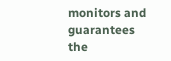monitors and guarantees the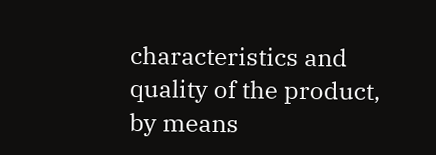characteristics and quality of the product, by means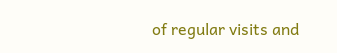of regular visits and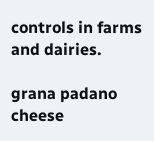controls in farms and dairies.

grana padano cheese